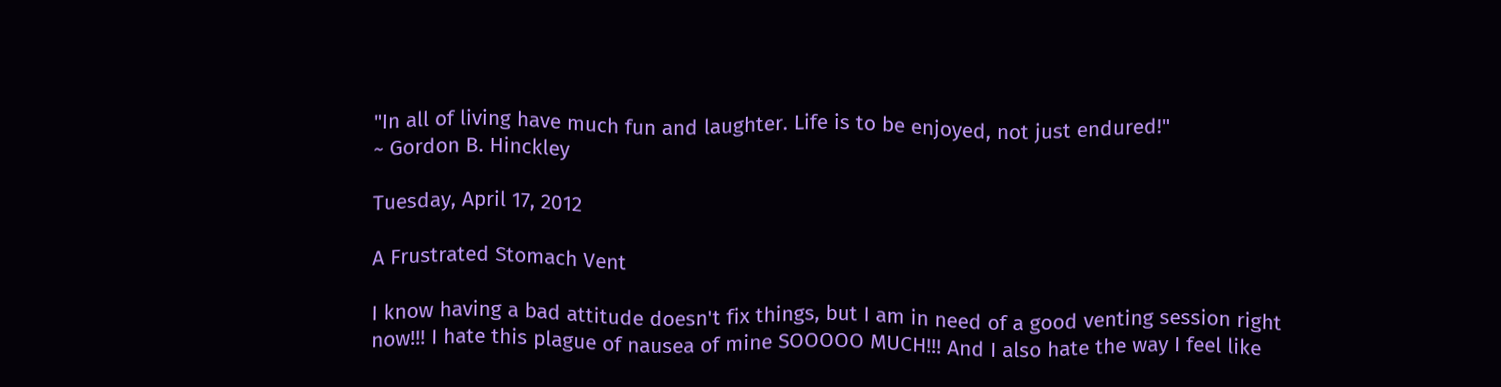"In all of living have much fun and laughter. Life is to be enjoyed, not just endured!"
~ Gordon B. Hinckley

Tuesday, April 17, 2012

A Frustrated Stomach Vent

I know having a bad attitude doesn't fix things, but I am in need of a good venting session right now!!! I hate this plague of nausea of mine SOOOOO MUCH!!! And I also hate the way I feel like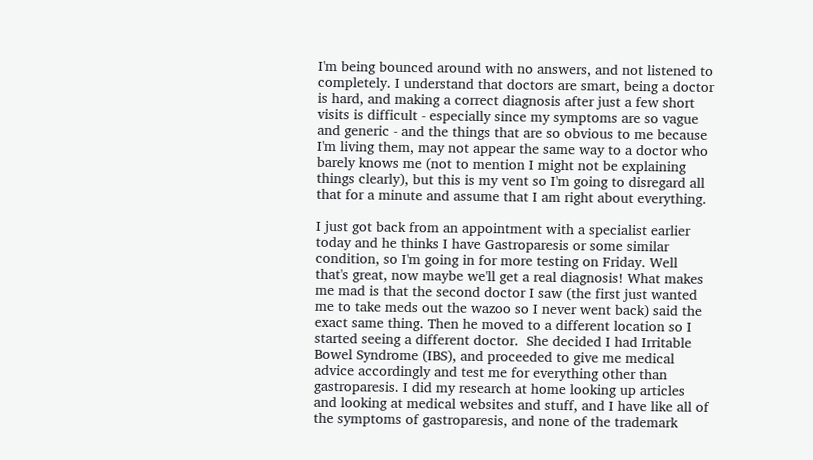I'm being bounced around with no answers, and not listened to completely. I understand that doctors are smart, being a doctor is hard, and making a correct diagnosis after just a few short visits is difficult - especially since my symptoms are so vague and generic - and the things that are so obvious to me because I'm living them, may not appear the same way to a doctor who barely knows me (not to mention I might not be explaining things clearly), but this is my vent so I'm going to disregard all that for a minute and assume that I am right about everything.

I just got back from an appointment with a specialist earlier today and he thinks I have Gastroparesis or some similar condition, so I'm going in for more testing on Friday. Well that's great, now maybe we'll get a real diagnosis! What makes me mad is that the second doctor I saw (the first just wanted me to take meds out the wazoo so I never went back) said the exact same thing. Then he moved to a different location so I started seeing a different doctor.  She decided I had Irritable Bowel Syndrome (IBS), and proceeded to give me medical advice accordingly and test me for everything other than gastroparesis. I did my research at home looking up articles and looking at medical websites and stuff, and I have like all of the symptoms of gastroparesis, and none of the trademark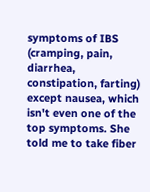symptoms of IBS (cramping, pain, diarrhea, constipation, farting) except nausea, which isn't even one of the top symptoms. She told me to take fiber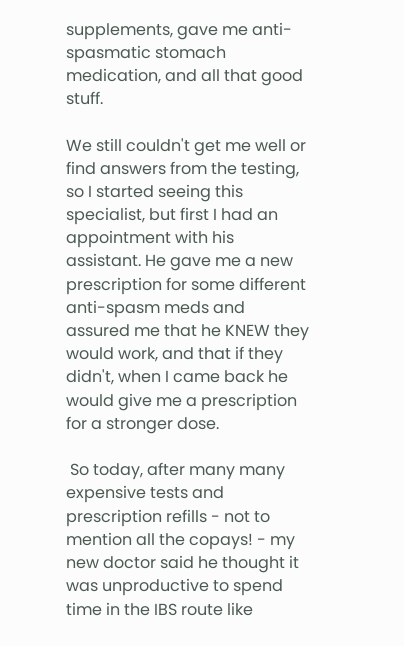supplements, gave me anti-spasmatic stomach medication, and all that good stuff.

We still couldn't get me well or find answers from the testing, so I started seeing this specialist, but first I had an appointment with his assistant. He gave me a new prescription for some different anti-spasm meds and assured me that he KNEW they would work, and that if they didn't, when I came back he would give me a prescription for a stronger dose.

 So today, after many many expensive tests and prescription refills - not to mention all the copays! - my new doctor said he thought it was unproductive to spend time in the IBS route like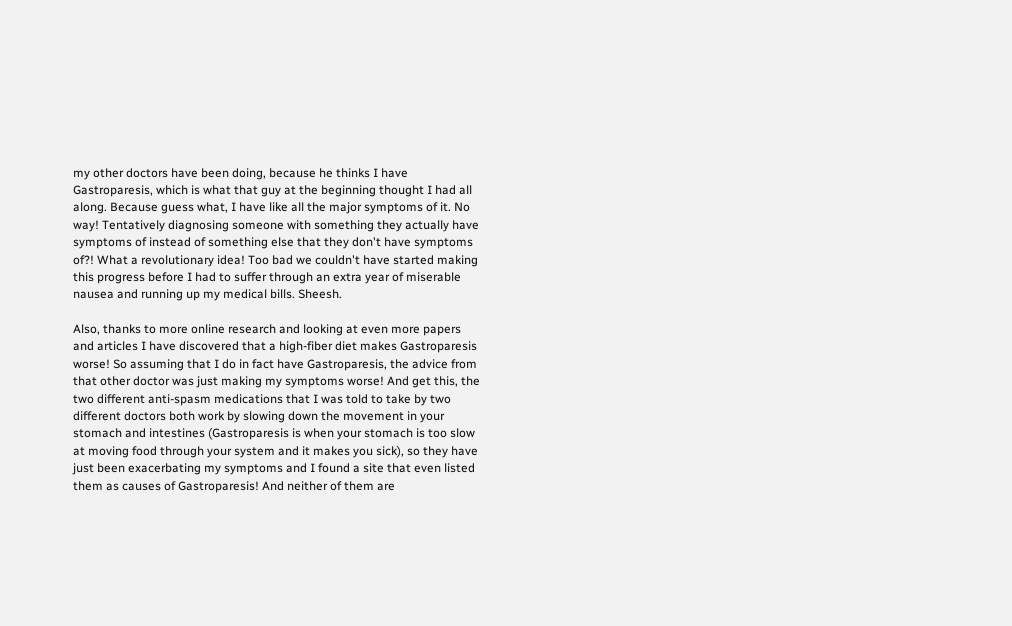my other doctors have been doing, because he thinks I have Gastroparesis, which is what that guy at the beginning thought I had all along. Because guess what, I have like all the major symptoms of it. No way! Tentatively diagnosing someone with something they actually have symptoms of instead of something else that they don't have symptoms of?! What a revolutionary idea! Too bad we couldn't have started making this progress before I had to suffer through an extra year of miserable nausea and running up my medical bills. Sheesh.

Also, thanks to more online research and looking at even more papers and articles I have discovered that a high-fiber diet makes Gastroparesis worse! So assuming that I do in fact have Gastroparesis, the advice from that other doctor was just making my symptoms worse! And get this, the two different anti-spasm medications that I was told to take by two different doctors both work by slowing down the movement in your stomach and intestines (Gastroparesis is when your stomach is too slow at moving food through your system and it makes you sick), so they have just been exacerbating my symptoms and I found a site that even listed them as causes of Gastroparesis! And neither of them are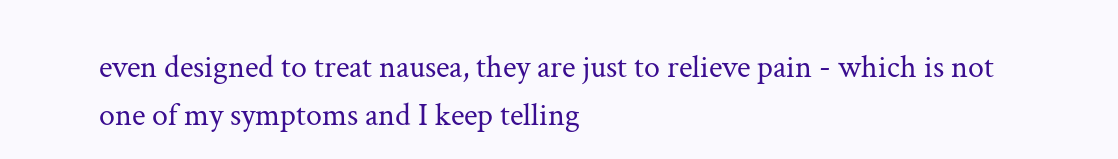even designed to treat nausea, they are just to relieve pain - which is not one of my symptoms and I keep telling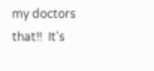my doctors that!!  It's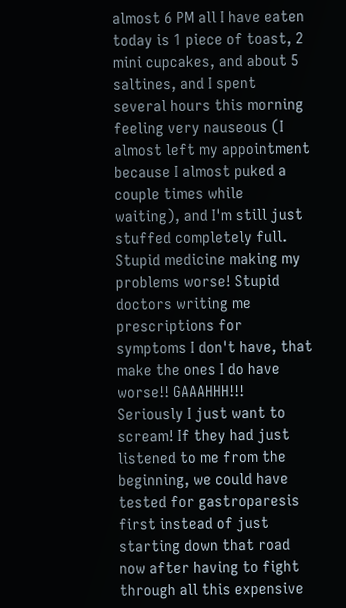almost 6 PM all I have eaten today is 1 piece of toast, 2 mini cupcakes, and about 5 saltines, and I spent several hours this morning feeling very nauseous (I almost left my appointment because I almost puked a couple times while waiting), and I'm still just stuffed completely full. Stupid medicine making my problems worse! Stupid doctors writing me prescriptions for symptoms I don't have, that make the ones I do have worse!! GAAAHHH!!! Seriously I just want to scream! If they had just listened to me from the beginning, we could have tested for gastroparesis first instead of just starting down that road now after having to fight through all this expensive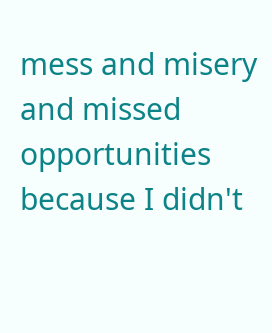mess and misery and missed opportunities because I didn't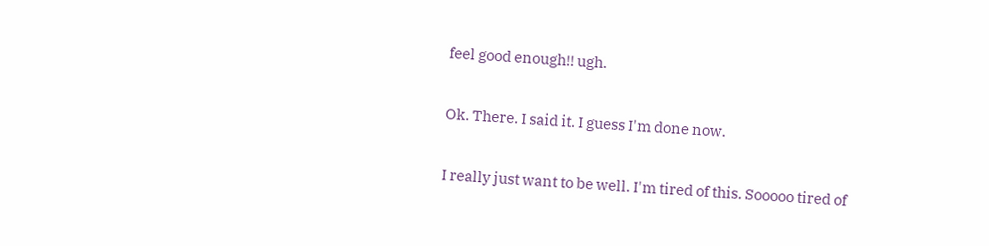feel good enough!! ugh.

Ok. There. I said it. I guess I'm done now.

I really just want to be well. I'm tired of this. Sooooo tired of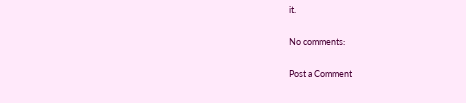it.

No comments:

Post a Comment